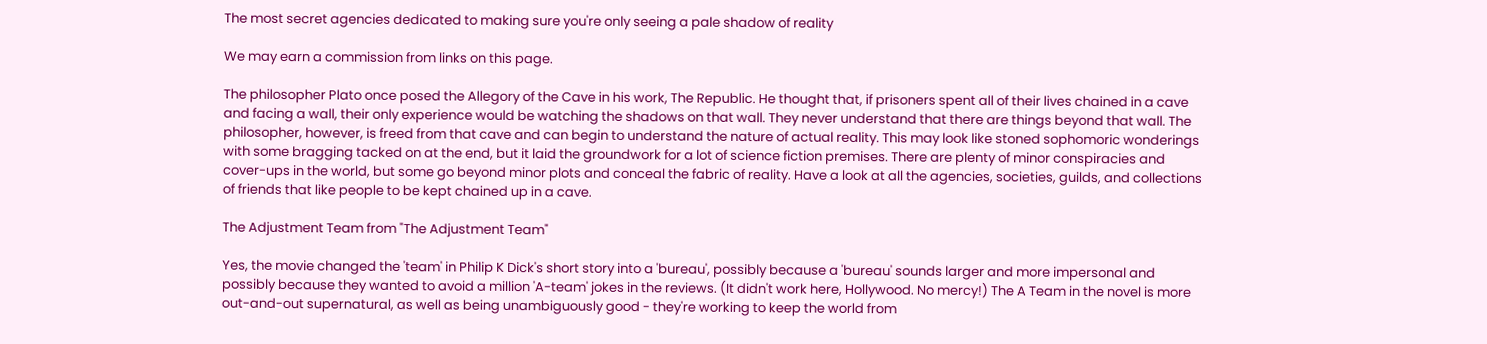The most secret agencies dedicated to making sure you're only seeing a pale shadow of reality

We may earn a commission from links on this page.

The philosopher Plato once posed the Allegory of the Cave in his work, The Republic. He thought that, if prisoners spent all of their lives chained in a cave and facing a wall, their only experience would be watching the shadows on that wall. They never understand that there are things beyond that wall. The philosopher, however, is freed from that cave and can begin to understand the nature of actual reality. This may look like stoned sophomoric wonderings with some bragging tacked on at the end, but it laid the groundwork for a lot of science fiction premises. There are plenty of minor conspiracies and cover-ups in the world, but some go beyond minor plots and conceal the fabric of reality. Have a look at all the agencies, societies, guilds, and collections of friends that like people to be kept chained up in a cave.

The Adjustment Team from "The Adjustment Team"

Yes, the movie changed the 'team' in Philip K Dick's short story into a 'bureau', possibly because a 'bureau' sounds larger and more impersonal and possibly because they wanted to avoid a million 'A-team' jokes in the reviews. (It didn't work here, Hollywood. No mercy!) The A Team in the novel is more out-and-out supernatural, as well as being unambiguously good - they're working to keep the world from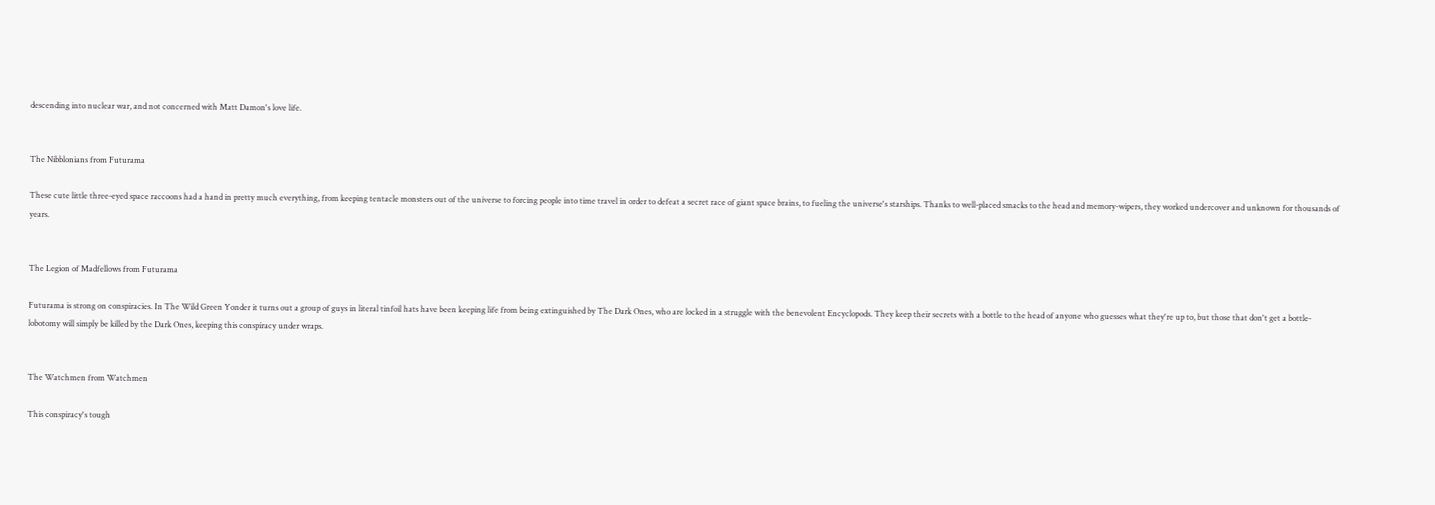descending into nuclear war, and not concerned with Matt Damon's love life.


The Nibblonians from Futurama

These cute little three-eyed space raccoons had a hand in pretty much everything, from keeping tentacle monsters out of the universe to forcing people into time travel in order to defeat a secret race of giant space brains, to fueling the universe's starships. Thanks to well-placed smacks to the head and memory-wipers, they worked undercover and unknown for thousands of years.


The Legion of Madfellows from Futurama

Futurama is strong on conspiracies. In The Wild Green Yonder it turns out a group of guys in literal tinfoil hats have been keeping life from being extinguished by The Dark Ones, who are locked in a struggle with the benevolent Encyclopods. They keep their secrets with a bottle to the head of anyone who guesses what they're up to, but those that don't get a bottle-lobotomy will simply be killed by the Dark Ones, keeping this conspiracy under wraps.


The Watchmen from Watchmen

This conspiracy's tough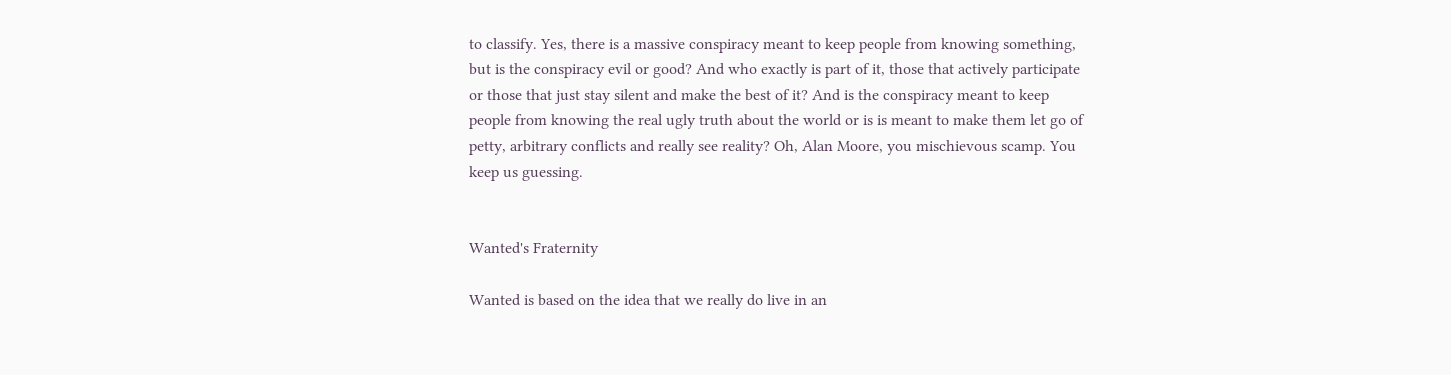to classify. Yes, there is a massive conspiracy meant to keep people from knowing something, but is the conspiracy evil or good? And who exactly is part of it, those that actively participate or those that just stay silent and make the best of it? And is the conspiracy meant to keep people from knowing the real ugly truth about the world or is is meant to make them let go of petty, arbitrary conflicts and really see reality? Oh, Alan Moore, you mischievous scamp. You keep us guessing.


Wanted's Fraternity

Wanted is based on the idea that we really do live in an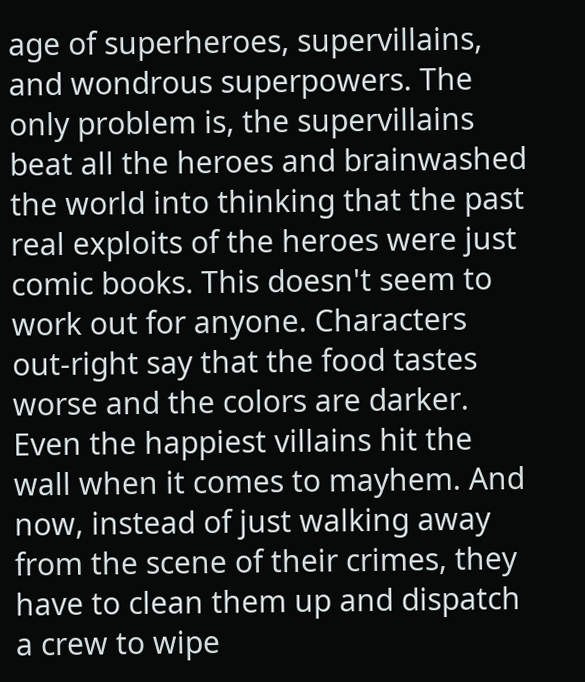age of superheroes, supervillains, and wondrous superpowers. The only problem is, the supervillains beat all the heroes and brainwashed the world into thinking that the past real exploits of the heroes were just comic books. This doesn't seem to work out for anyone. Characters out-right say that the food tastes worse and the colors are darker. Even the happiest villains hit the wall when it comes to mayhem. And now, instead of just walking away from the scene of their crimes, they have to clean them up and dispatch a crew to wipe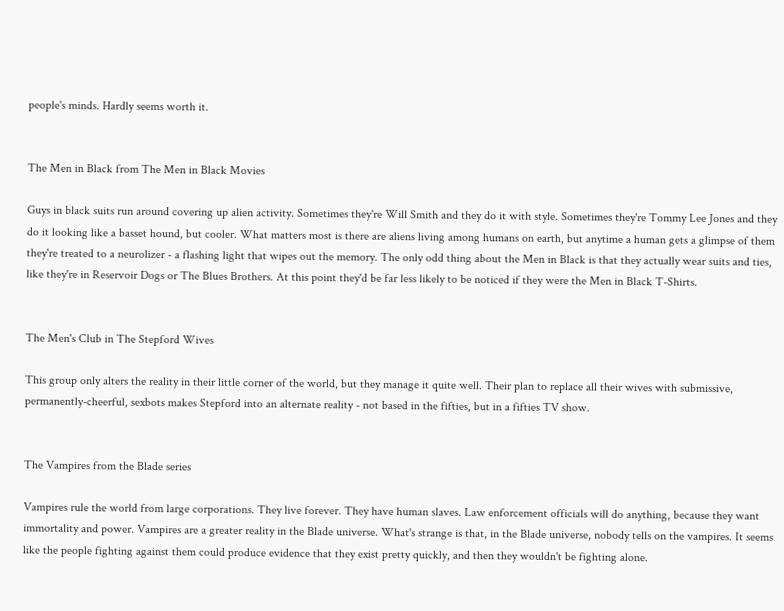people's minds. Hardly seems worth it.


The Men in Black from The Men in Black Movies

Guys in black suits run around covering up alien activity. Sometimes they're Will Smith and they do it with style. Sometimes they're Tommy Lee Jones and they do it looking like a basset hound, but cooler. What matters most is there are aliens living among humans on earth, but anytime a human gets a glimpse of them they're treated to a neurolizer - a flashing light that wipes out the memory. The only odd thing about the Men in Black is that they actually wear suits and ties, like they're in Reservoir Dogs or The Blues Brothers. At this point they'd be far less likely to be noticed if they were the Men in Black T-Shirts.


The Men's Club in The Stepford Wives

This group only alters the reality in their little corner of the world, but they manage it quite well. Their plan to replace all their wives with submissive, permanently-cheerful, sexbots makes Stepford into an alternate reality - not based in the fifties, but in a fifties TV show.


The Vampires from the Blade series

Vampires rule the world from large corporations. They live forever. They have human slaves. Law enforcement officials will do anything, because they want immortality and power. Vampires are a greater reality in the Blade universe. What's strange is that, in the Blade universe, nobody tells on the vampires. It seems like the people fighting against them could produce evidence that they exist pretty quickly, and then they wouldn't be fighting alone.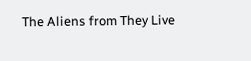The Aliens from They Live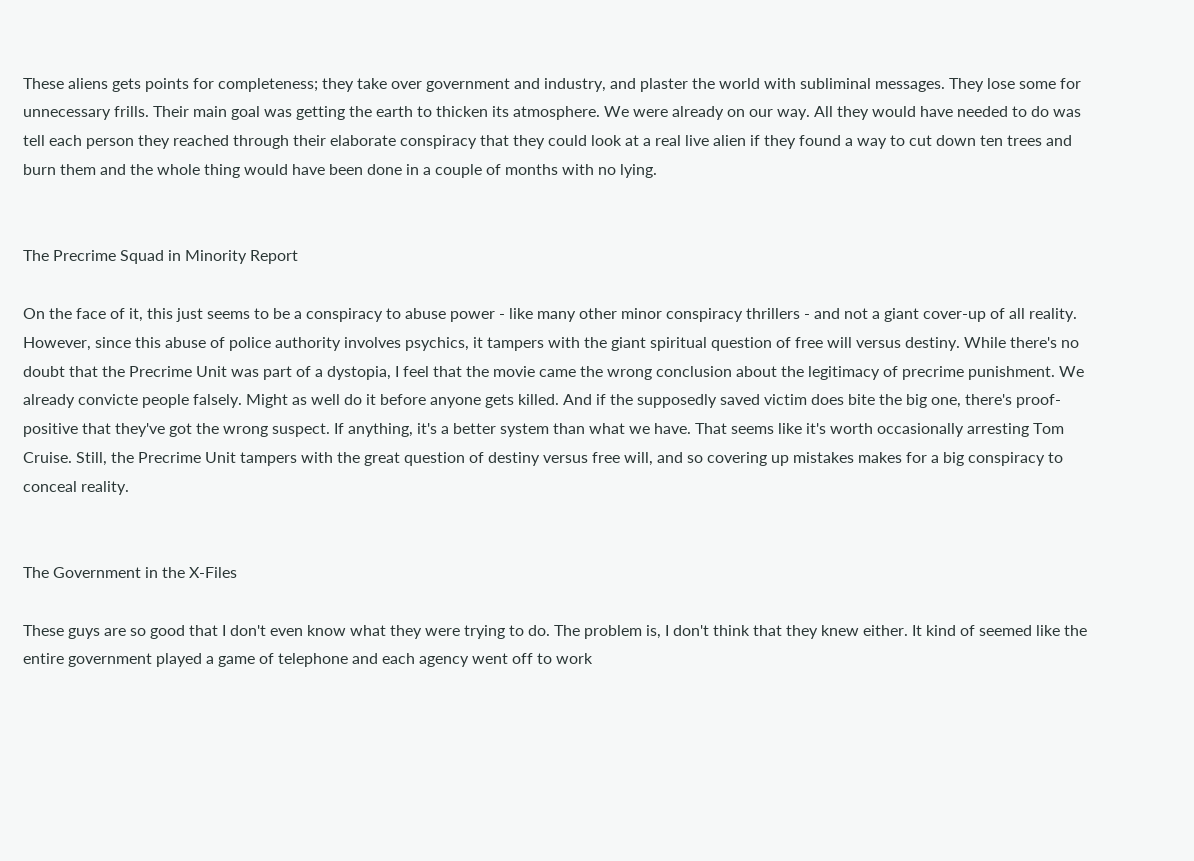These aliens gets points for completeness; they take over government and industry, and plaster the world with subliminal messages. They lose some for unnecessary frills. Their main goal was getting the earth to thicken its atmosphere. We were already on our way. All they would have needed to do was tell each person they reached through their elaborate conspiracy that they could look at a real live alien if they found a way to cut down ten trees and burn them and the whole thing would have been done in a couple of months with no lying.


The Precrime Squad in Minority Report

On the face of it, this just seems to be a conspiracy to abuse power - like many other minor conspiracy thrillers - and not a giant cover-up of all reality. However, since this abuse of police authority involves psychics, it tampers with the giant spiritual question of free will versus destiny. While there's no doubt that the Precrime Unit was part of a dystopia, I feel that the movie came the wrong conclusion about the legitimacy of precrime punishment. We already convicte people falsely. Might as well do it before anyone gets killed. And if the supposedly saved victim does bite the big one, there's proof-positive that they've got the wrong suspect. If anything, it's a better system than what we have. That seems like it's worth occasionally arresting Tom Cruise. Still, the Precrime Unit tampers with the great question of destiny versus free will, and so covering up mistakes makes for a big conspiracy to conceal reality.


The Government in the X-Files

These guys are so good that I don't even know what they were trying to do. The problem is, I don't think that they knew either. It kind of seemed like the entire government played a game of telephone and each agency went off to work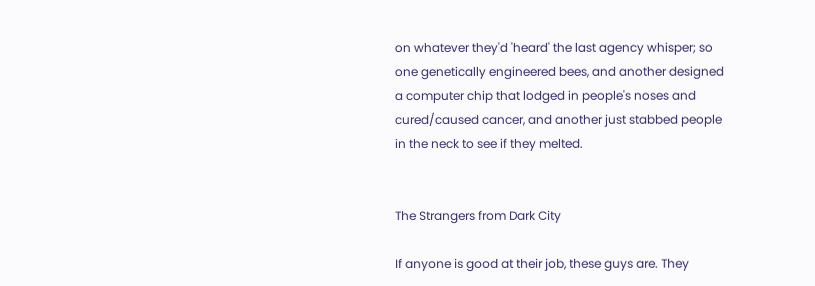on whatever they'd 'heard' the last agency whisper; so one genetically engineered bees, and another designed a computer chip that lodged in people's noses and cured/caused cancer, and another just stabbed people in the neck to see if they melted.


The Strangers from Dark City

If anyone is good at their job, these guys are. They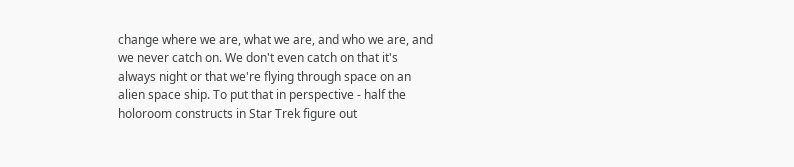change where we are, what we are, and who we are, and we never catch on. We don't even catch on that it's always night or that we're flying through space on an alien space ship. To put that in perspective - half the holoroom constructs in Star Trek figure out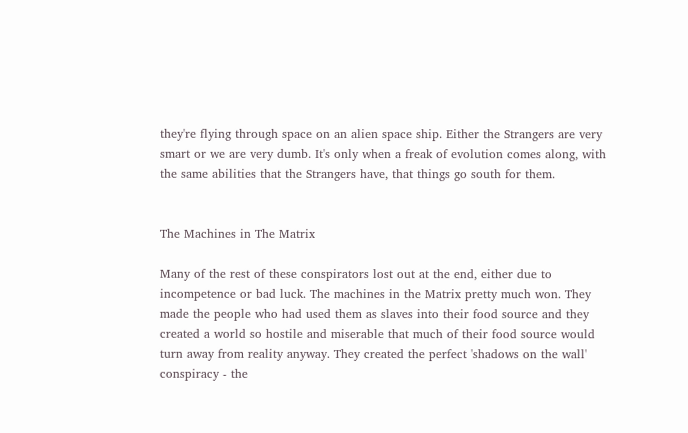they're flying through space on an alien space ship. Either the Strangers are very smart or we are very dumb. It's only when a freak of evolution comes along, with the same abilities that the Strangers have, that things go south for them.


The Machines in The Matrix

Many of the rest of these conspirators lost out at the end, either due to incompetence or bad luck. The machines in the Matrix pretty much won. They made the people who had used them as slaves into their food source and they created a world so hostile and miserable that much of their food source would turn away from reality anyway. They created the perfect 'shadows on the wall' conspiracy - the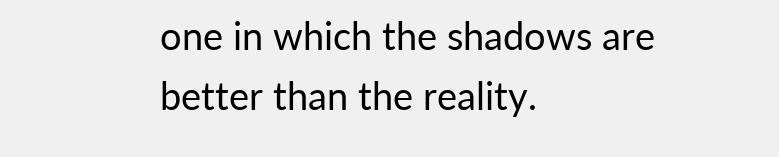one in which the shadows are better than the reality.